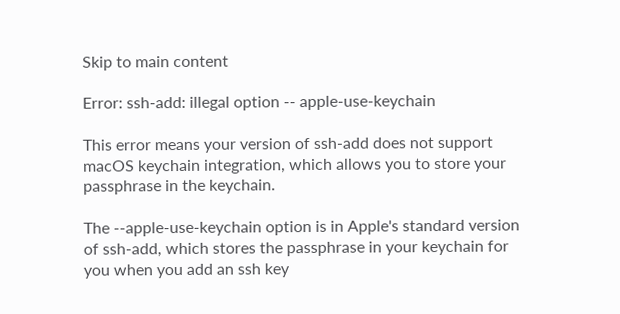Skip to main content

Error: ssh-add: illegal option -- apple-use-keychain

This error means your version of ssh-add does not support macOS keychain integration, which allows you to store your passphrase in the keychain.

The --apple-use-keychain option is in Apple's standard version of ssh-add, which stores the passphrase in your keychain for you when you add an ssh key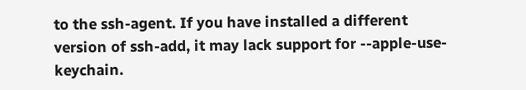to the ssh-agent. If you have installed a different version of ssh-add, it may lack support for --apple-use-keychain.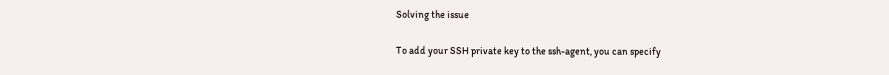Solving the issue

To add your SSH private key to the ssh-agent, you can specify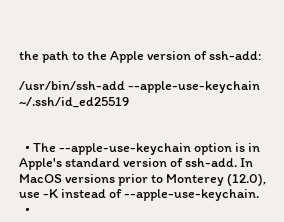the path to the Apple version of ssh-add:

/usr/bin/ssh-add --apple-use-keychain ~/.ssh/id_ed25519


  • The --apple-use-keychain option is in Apple's standard version of ssh-add. In MacOS versions prior to Monterey (12.0), use -K instead of --apple-use-keychain.
  •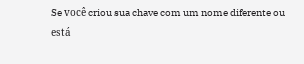Se você criou sua chave com um nome diferente ou está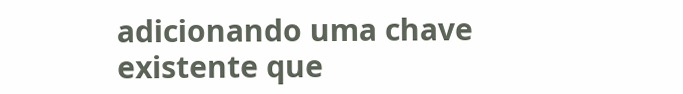adicionando uma chave existente que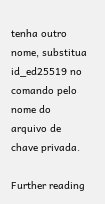tenha outro nome, substitua id_ed25519 no comando pelo nome do arquivo de chave privada.

Further reading